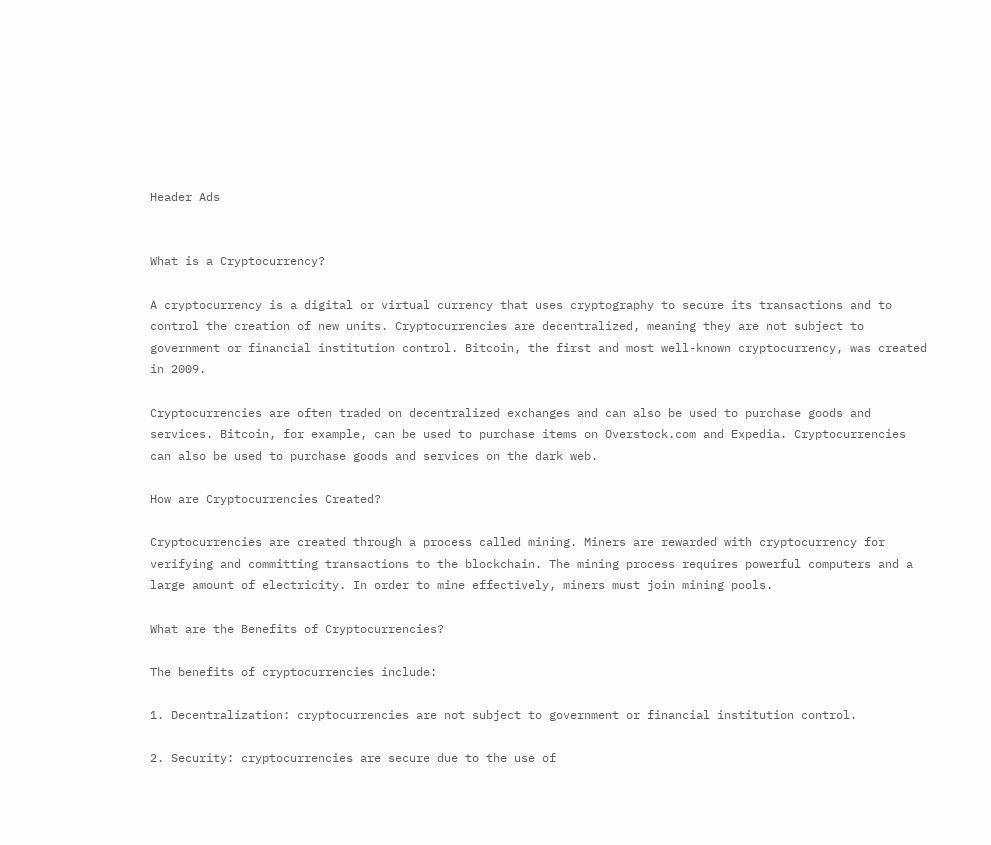Header Ads


What is a Cryptocurrency?

A cryptocurrency is a digital or virtual currency that uses cryptography to secure its transactions and to control the creation of new units. Cryptocurrencies are decentralized, meaning they are not subject to government or financial institution control. Bitcoin, the first and most well-known cryptocurrency, was created in 2009.

Cryptocurrencies are often traded on decentralized exchanges and can also be used to purchase goods and services. Bitcoin, for example, can be used to purchase items on Overstock.com and Expedia. Cryptocurrencies can also be used to purchase goods and services on the dark web.

How are Cryptocurrencies Created?

Cryptocurrencies are created through a process called mining. Miners are rewarded with cryptocurrency for verifying and committing transactions to the blockchain. The mining process requires powerful computers and a large amount of electricity. In order to mine effectively, miners must join mining pools.

What are the Benefits of Cryptocurrencies?

The benefits of cryptocurrencies include:

1. Decentralization: cryptocurrencies are not subject to government or financial institution control.

2. Security: cryptocurrencies are secure due to the use of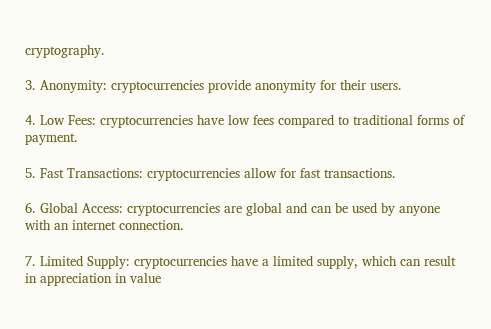cryptography.

3. Anonymity: cryptocurrencies provide anonymity for their users.

4. Low Fees: cryptocurrencies have low fees compared to traditional forms of payment.

5. Fast Transactions: cryptocurrencies allow for fast transactions.

6. Global Access: cryptocurrencies are global and can be used by anyone with an internet connection.

7. Limited Supply: cryptocurrencies have a limited supply, which can result in appreciation in value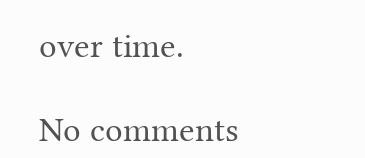over time.

No comments